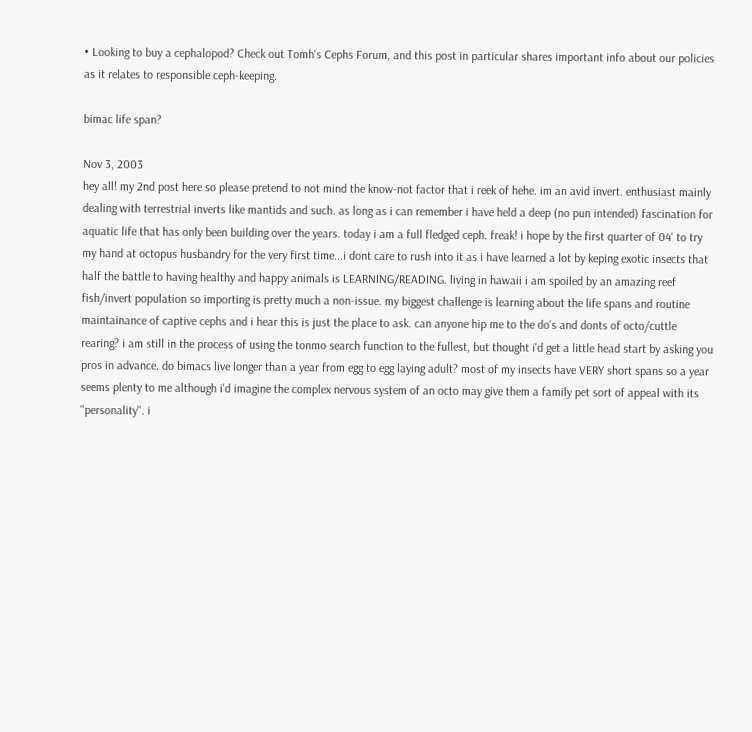• Looking to buy a cephalopod? Check out Tomh's Cephs Forum, and this post in particular shares important info about our policies as it relates to responsible ceph-keeping.

bimac life span?

Nov 3, 2003
hey all! my 2nd post here so please pretend to not mind the know-not factor that i reek of hehe. im an avid invert. enthusiast mainly dealing with terrestrial inverts like mantids and such. as long as i can remember i have held a deep (no pun intended) fascination for aquatic life that has only been building over the years. today i am a full fledged ceph. freak! i hope by the first quarter of 04' to try my hand at octopus husbandry for the very first time...i dont care to rush into it as i have learned a lot by keping exotic insects that half the battle to having healthy and happy animals is LEARNING/READING. living in hawaii i am spoiled by an amazing reef fish/invert population so importing is pretty much a non-issue. my biggest challenge is learning about the life spans and routine maintainance of captive cephs and i hear this is just the place to ask. can anyone hip me to the do's and donts of octo/cuttle rearing? i am still in the process of using the tonmo search function to the fullest, but thought i'd get a little head start by asking you pros in advance. do bimacs live longer than a year from egg to egg laying adult? most of my insects have VERY short spans so a year seems plenty to me although i'd imagine the complex nervous system of an octo may give them a family pet sort of appeal with its "personality". i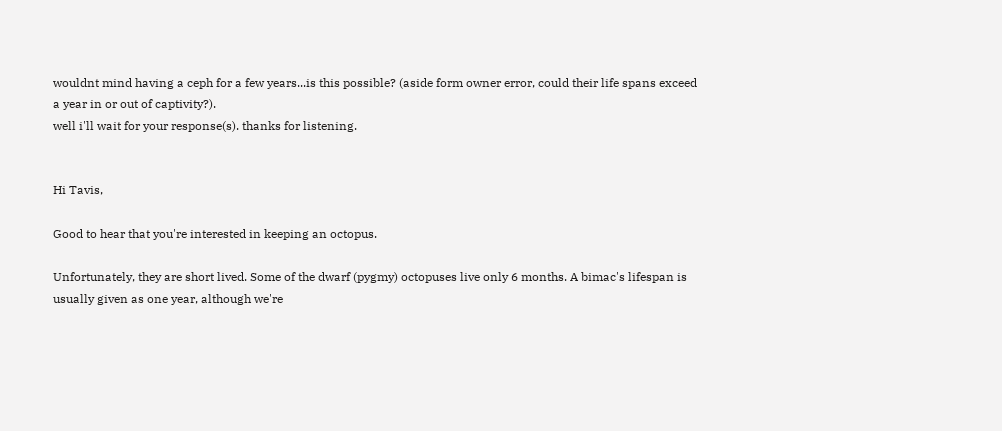wouldnt mind having a ceph for a few years...is this possible? (aside form owner error, could their life spans exceed a year in or out of captivity?).
well i'll wait for your response(s). thanks for listening.


Hi Tavis,

Good to hear that you're interested in keeping an octopus.

Unfortunately, they are short lived. Some of the dwarf (pygmy) octopuses live only 6 months. A bimac's lifespan is usually given as one year, although we're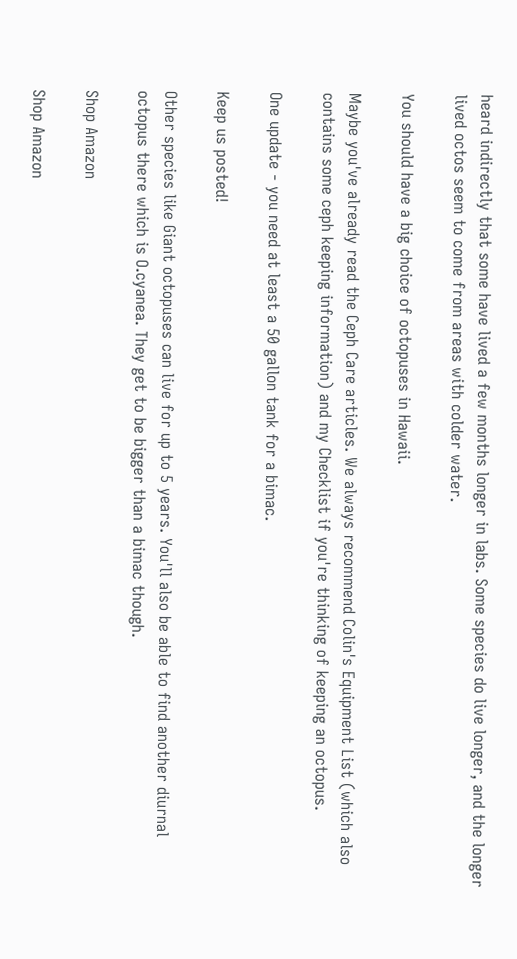heard indirectly that some have lived a few months longer in labs. Some species do live longer, and the longer lived octos seem to come from areas with colder water.

You should have a big choice of octopuses in Hawaii.

Maybe you've already read the Ceph Care articles. We always recommend Colin's Equipment List (which also contains some ceph keeping information) and my Checklist if you're thinking of keeping an octopus.

One update - you need at least a 50 gallon tank for a bimac.

Keep us posted!

Other species like Giant octopuses can live for up to 5 years. You'll also be able to find another diurnal octopus there which is O.cyanea. They get to be bigger than a bimac though.

Shop Amazon

Shop Amazon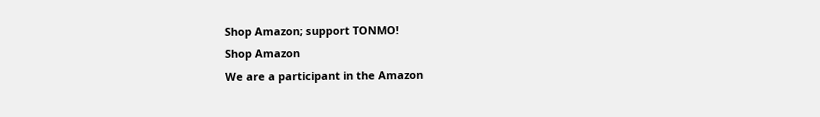Shop Amazon; support TONMO!
Shop Amazon
We are a participant in the Amazon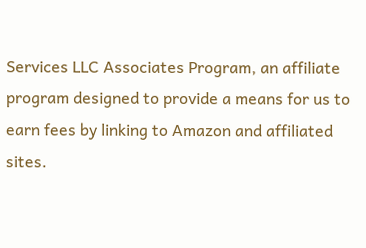Services LLC Associates Program, an affiliate program designed to provide a means for us to earn fees by linking to Amazon and affiliated sites.